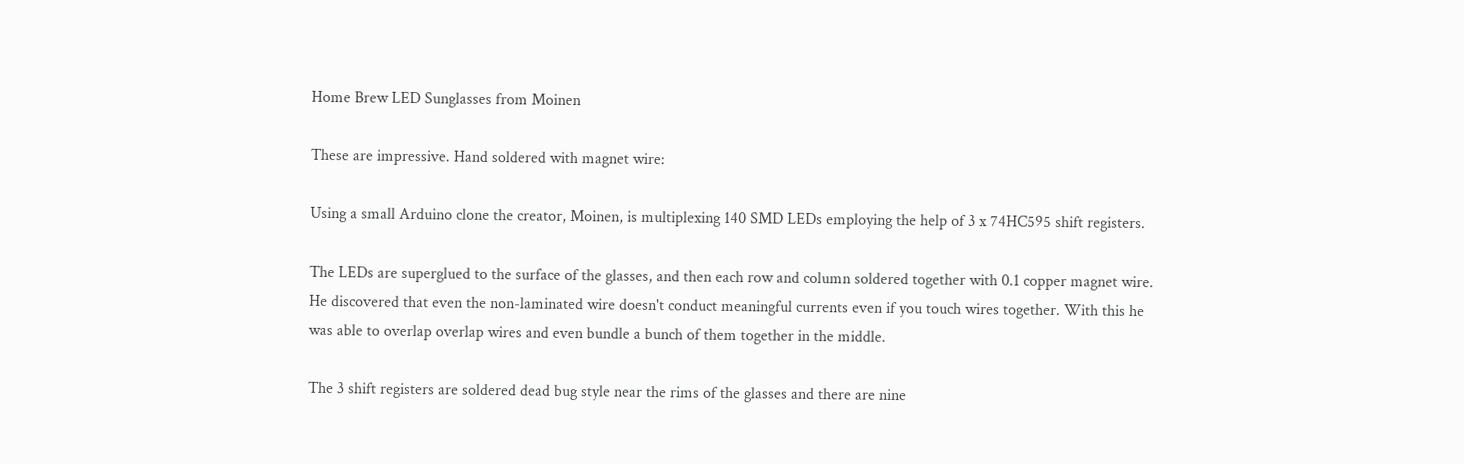Home Brew LED Sunglasses from Moinen

These are impressive. Hand soldered with magnet wire:

Using a small Arduino clone the creator, Moinen, is multiplexing 140 SMD LEDs employing the help of 3 x 74HC595 shift registers.

The LEDs are superglued to the surface of the glasses, and then each row and column soldered together with 0.1 copper magnet wire. He discovered that even the non-laminated wire doesn't conduct meaningful currents even if you touch wires together. With this he was able to overlap overlap wires and even bundle a bunch of them together in the middle.

The 3 shift registers are soldered dead bug style near the rims of the glasses and there are nine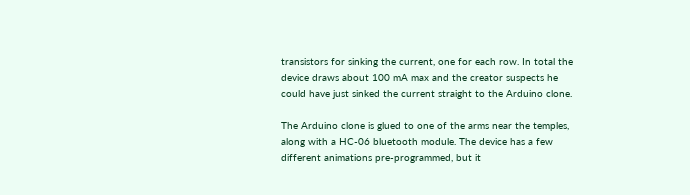transistors for sinking the current, one for each row. In total the device draws about 100 mA max and the creator suspects he could have just sinked the current straight to the Arduino clone.

The Arduino clone is glued to one of the arms near the temples, along with a HC-06 bluetooth module. The device has a few different animations pre-programmed, but it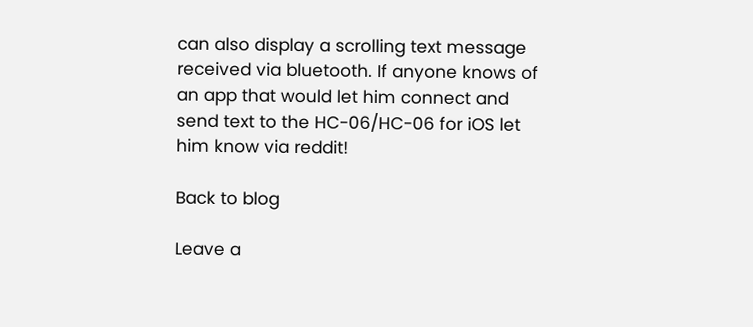can also display a scrolling text message received via bluetooth. If anyone knows of an app that would let him connect and send text to the HC-06/HC-06 for iOS let him know via reddit!

Back to blog

Leave a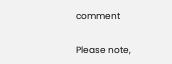comment

Please note,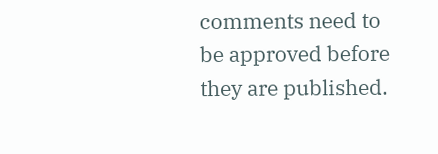comments need to be approved before they are published.